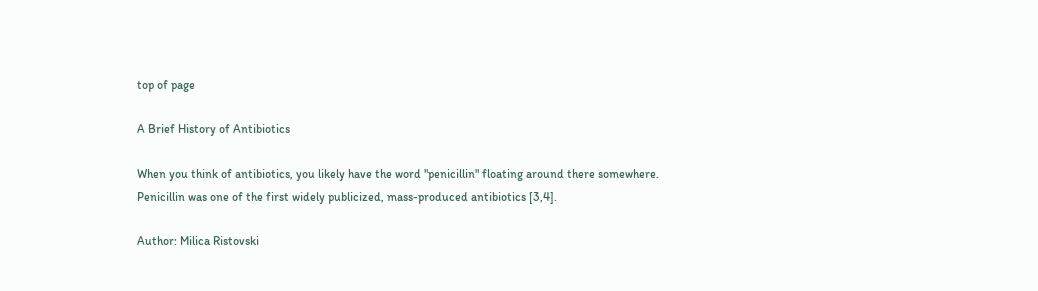top of page

A Brief History of Antibiotics

When you think of antibiotics, you likely have the word "penicillin" floating around there somewhere. Penicillin was one of the first widely publicized, mass-produced antibiotics [3,4].

Author: Milica Ristovski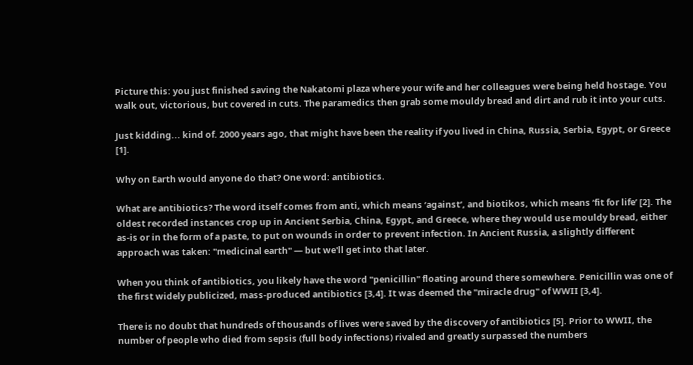Picture this: you just finished saving the Nakatomi plaza where your wife and her colleagues were being held hostage. You walk out, victorious, but covered in cuts. The paramedics then grab some mouldy bread and dirt and rub it into your cuts.

Just kidding... kind of. 2000 years ago, that might have been the reality if you lived in China, Russia, Serbia, Egypt, or Greece [1].

Why on Earth would anyone do that? One word: antibiotics.

What are antibiotics? The word itself comes from anti, which means ‘against’, and biotikos, which means ‘fit for life’ [2]. The oldest recorded instances crop up in Ancient Serbia, China, Egypt, and Greece, where they would use mouldy bread, either as-is or in the form of a paste, to put on wounds in order to prevent infection. In Ancient Russia, a slightly different approach was taken: "medicinal earth" — but we'll get into that later.

When you think of antibiotics, you likely have the word "penicillin" floating around there somewhere. Penicillin was one of the first widely publicized, mass-produced antibiotics [3,4]. It was deemed the "miracle drug" of WWII [3,4].

There is no doubt that hundreds of thousands of lives were saved by the discovery of antibiotics [5]. Prior to WWII, the number of people who died from sepsis (full body infections) rivaled and greatly surpassed the numbers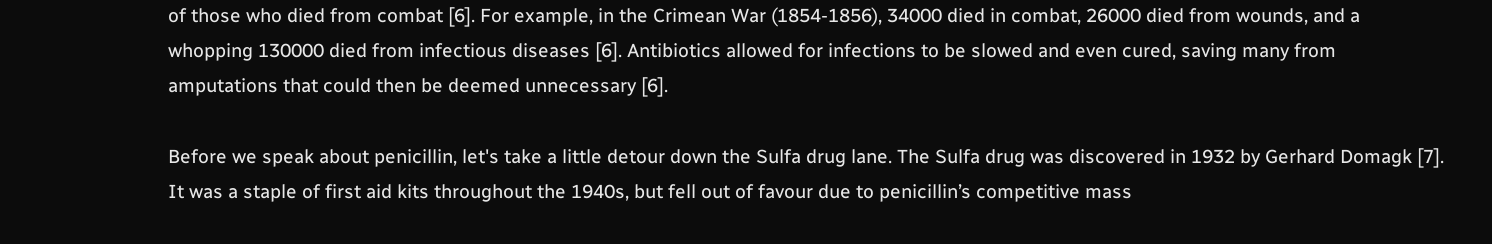of those who died from combat [6]. For example, in the Crimean War (1854-1856), 34000 died in combat, 26000 died from wounds, and a whopping 130000 died from infectious diseases [6]. Antibiotics allowed for infections to be slowed and even cured, saving many from amputations that could then be deemed unnecessary [6].

Before we speak about penicillin, let's take a little detour down the Sulfa drug lane. The Sulfa drug was discovered in 1932 by Gerhard Domagk [7]. It was a staple of first aid kits throughout the 1940s, but fell out of favour due to penicillin’s competitive mass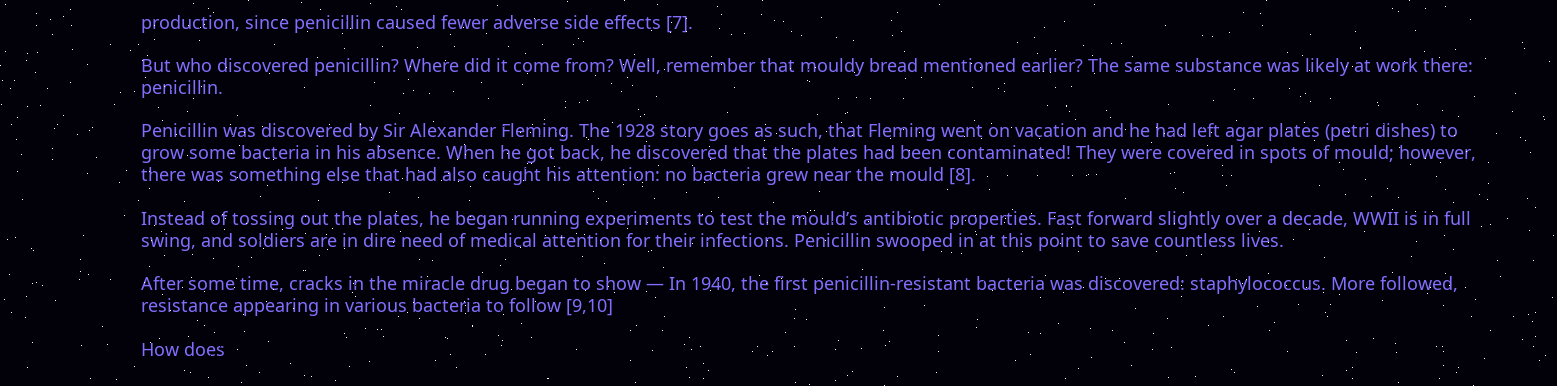production, since penicillin caused fewer adverse side effects [7].

But who discovered penicillin? Where did it come from? Well, remember that mouldy bread mentioned earlier? The same substance was likely at work there: penicillin.

Penicillin was discovered by Sir Alexander Fleming. The 1928 story goes as such, that Fleming went on vacation and he had left agar plates (petri dishes) to grow some bacteria in his absence. When he got back, he discovered that the plates had been contaminated! They were covered in spots of mould; however, there was something else that had also caught his attention: no bacteria grew near the mould [8].

Instead of tossing out the plates, he began running experiments to test the mould’s antibiotic properties. Fast forward slightly over a decade, WWII is in full swing, and soldiers are in dire need of medical attention for their infections. Penicillin swooped in at this point to save countless lives.

After some time, cracks in the miracle drug began to show — In 1940, the first penicillin-resistant bacteria was discovered: staphylococcus. More followed, resistance appearing in various bacteria to follow [9,10]

How does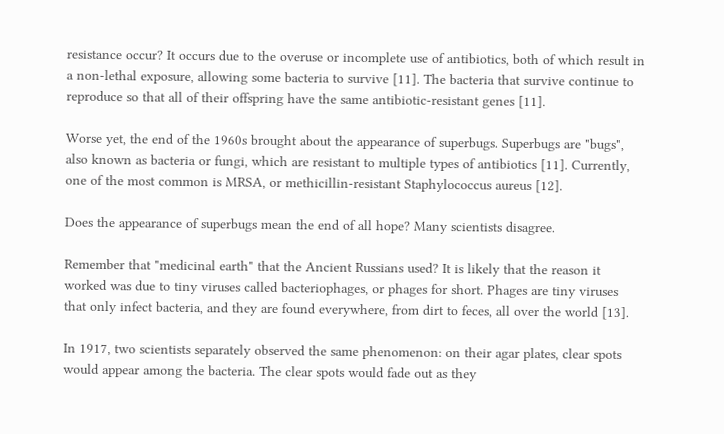resistance occur? It occurs due to the overuse or incomplete use of antibiotics, both of which result in a non-lethal exposure, allowing some bacteria to survive [11]. The bacteria that survive continue to reproduce so that all of their offspring have the same antibiotic-resistant genes [11].

Worse yet, the end of the 1960s brought about the appearance of superbugs. Superbugs are "bugs", also known as bacteria or fungi, which are resistant to multiple types of antibiotics [11]. Currently, one of the most common is MRSA, or methicillin-resistant Staphylococcus aureus [12].

Does the appearance of superbugs mean the end of all hope? Many scientists disagree.

Remember that "medicinal earth" that the Ancient Russians used? It is likely that the reason it worked was due to tiny viruses called bacteriophages, or phages for short. Phages are tiny viruses that only infect bacteria, and they are found everywhere, from dirt to feces, all over the world [13].

In 1917, two scientists separately observed the same phenomenon: on their agar plates, clear spots would appear among the bacteria. The clear spots would fade out as they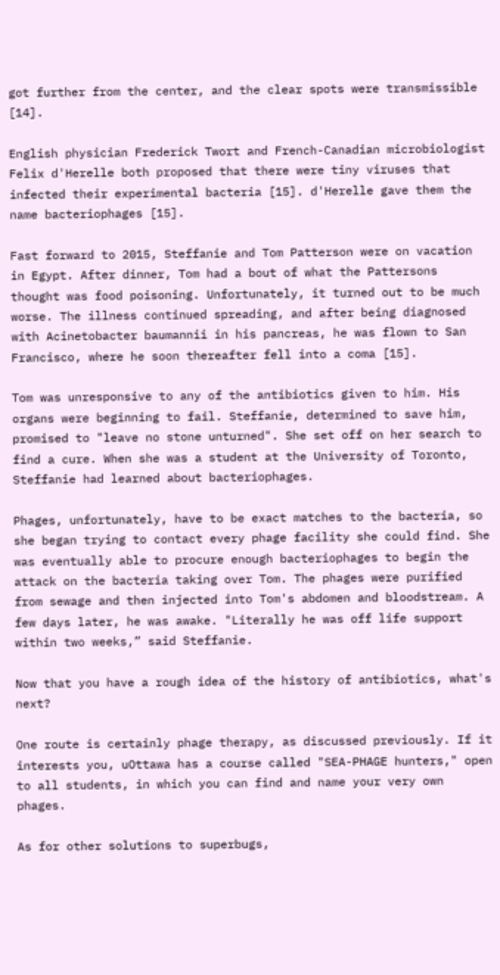got further from the center, and the clear spots were transmissible [14].

English physician Frederick Twort and French-Canadian microbiologist Felix d'Herelle both proposed that there were tiny viruses that infected their experimental bacteria [15]. d'Herelle gave them the name bacteriophages [15].

Fast forward to 2015, Steffanie and Tom Patterson were on vacation in Egypt. After dinner, Tom had a bout of what the Pattersons thought was food poisoning. Unfortunately, it turned out to be much worse. The illness continued spreading, and after being diagnosed with Acinetobacter baumannii in his pancreas, he was flown to San Francisco, where he soon thereafter fell into a coma [15].

Tom was unresponsive to any of the antibiotics given to him. His organs were beginning to fail. Steffanie, determined to save him, promised to "leave no stone unturned". She set off on her search to find a cure. When she was a student at the University of Toronto, Steffanie had learned about bacteriophages.

Phages, unfortunately, have to be exact matches to the bacteria, so she began trying to contact every phage facility she could find. She was eventually able to procure enough bacteriophages to begin the attack on the bacteria taking over Tom. The phages were purified from sewage and then injected into Tom's abdomen and bloodstream. A few days later, he was awake. "Literally he was off life support within two weeks,” said Steffanie.

Now that you have a rough idea of the history of antibiotics, what's next?

One route is certainly phage therapy, as discussed previously. If it interests you, uOttawa has a course called "SEA-PHAGE hunters," open to all students, in which you can find and name your very own phages.

As for other solutions to superbugs,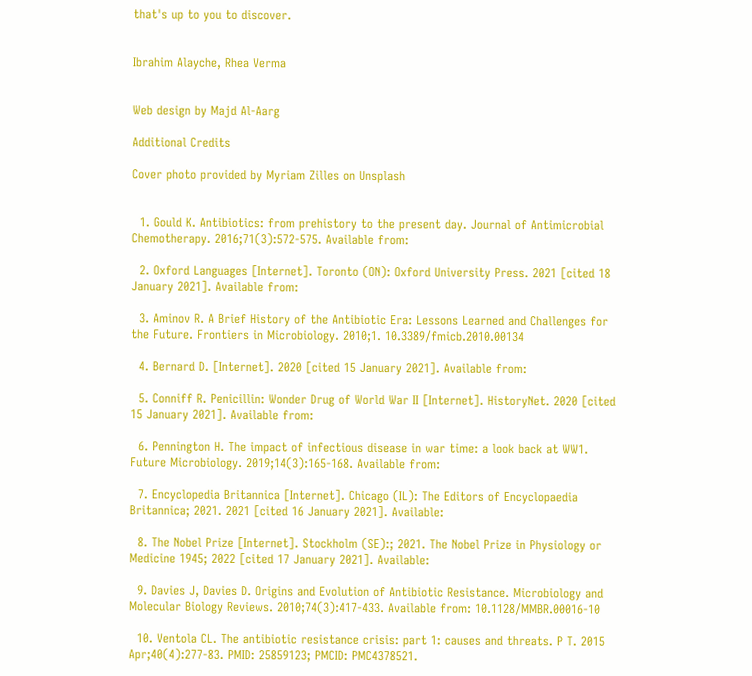that's up to you to discover.


Ibrahim Alayche, Rhea Verma


Web design by Majd Al-Aarg

Additional Credits

Cover photo provided by Myriam Zilles on Unsplash


  1. Gould K. Antibiotics: from prehistory to the present day. Journal of Antimicrobial Chemotherapy. 2016;71(3):572-575. Available from:

  2. Oxford Languages [Internet]. Toronto (ON): Oxford University Press. 2021 [cited 18 January 2021]. Available from:

  3. Aminov R. A Brief History of the Antibiotic Era: Lessons Learned and Challenges for the Future. Frontiers in Microbiology. 2010;1. 10.3389/fmicb.2010.00134

  4. Bernard D. [Internet]. 2020 [cited 15 January 2021]. Available from:

  5. Conniff R. Penicillin: Wonder Drug of World War II [Internet]. HistoryNet. 2020 [cited 15 January 2021]. Available from:

  6. Pennington H. The impact of infectious disease in war time: a look back at WW1. Future Microbiology. 2019;14(3):165-168. Available from:

  7. Encyclopedia Britannica [Internet]. Chicago (IL): The Editors of Encyclopaedia Britannica; 2021. 2021 [cited 16 January 2021]. Available:

  8. The Nobel Prize [Internet]. Stockholm (SE):; 2021. The Nobel Prize in Physiology or Medicine 1945; 2022 [cited 17 January 2021]. Available:

  9. Davies J, Davies D. Origins and Evolution of Antibiotic Resistance. Microbiology and Molecular Biology Reviews. 2010;74(3):417-433. Available from: 10.1128/MMBR.00016-10

  10. Ventola CL. The antibiotic resistance crisis: part 1: causes and threats. P T. 2015 Apr;40(4):277-83. PMID: 25859123; PMCID: PMC4378521.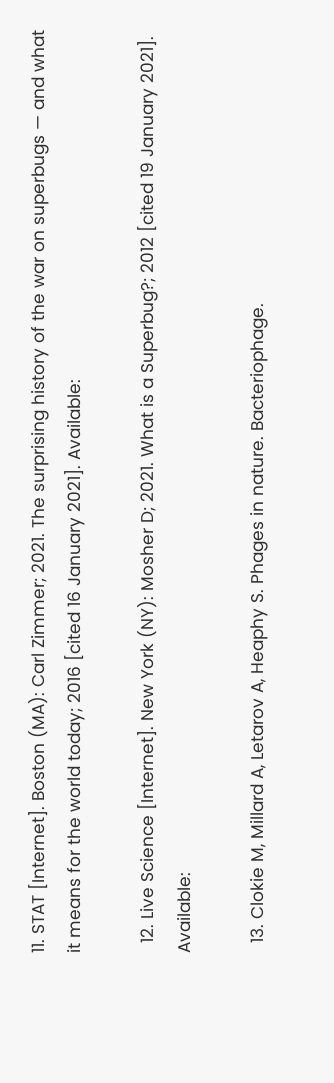11. STAT [Internet]. Boston (MA): Carl Zimmer; 2021. The surprising history of the war on superbugs — and what it means for the world today; 2016 [cited 16 January 2021]. Available:

  12. Live Science [Internet]. New York (NY): Mosher D; 2021. What is a Superbug?; 2012 [cited 19 January 2021]. Available:

  13. Clokie M, Millard A, Letarov A, Heaphy S. Phages in nature. Bacteriophage.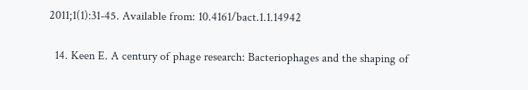2011;1(1):31-45. Available from: 10.4161/bact.1.1.14942

  14. Keen E. A century of phage research: Bacteriophages and the shaping of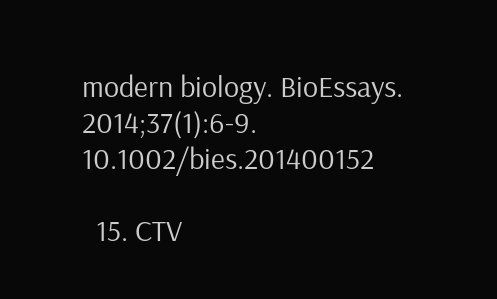modern biology. BioEssays. 2014;37(1):6-9. 10.1002/bies.201400152

  15. CTV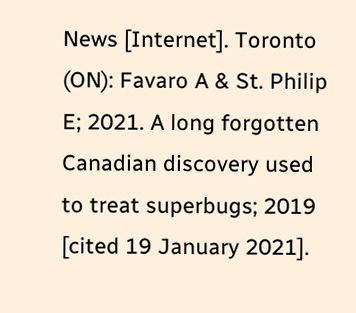News [Internet]. Toronto (ON): Favaro A & St. Philip E; 2021. A long forgotten Canadian discovery used to treat superbugs; 2019 [cited 19 January 2021].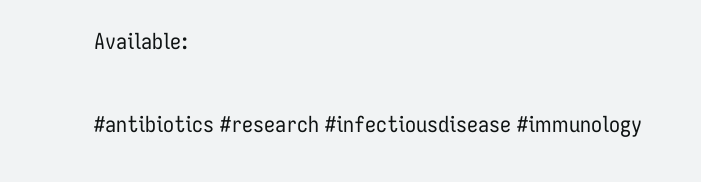Available:

#antibiotics #research #infectiousdisease #immunology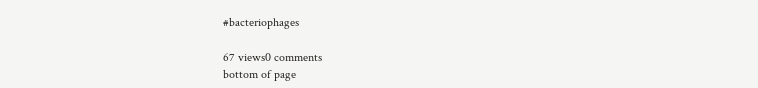#bacteriophages

67 views0 comments
bottom of page